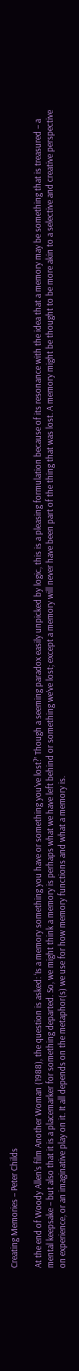Creating Memories – Peter Childs

At the end of Woody Allen’s film Another Woman (1988), the question is asked: ‘Is a memory something you have or something you’ve lost?’ Though a seeming paradox easily unpicked by logic, this is a pleasing formulation because of its resonance with the idea that a memory may be something that is treasured – a mental keepsake – but also that it is a placemarker for something departed. So, we might think a memory is perhaps what we have left behind or something we’ve lost; except a memory will never have been part of the thing that was lost. A memory might be thought to be more akin to a selective and creative perspective on experience, or an imaginative play on it. It all depends on the metaphor(s) we use for how memory functions and what a memory is.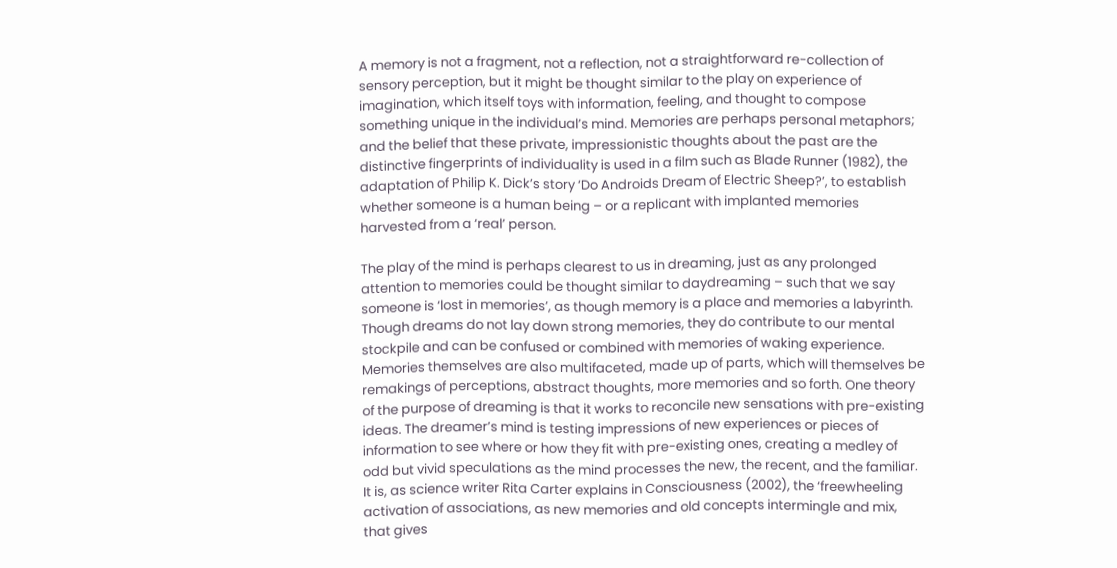A memory is not a fragment, not a reflection, not a straightforward re-collection of sensory perception, but it might be thought similar to the play on experience of imagination, which itself toys with information, feeling, and thought to compose something unique in the individual’s mind. Memories are perhaps personal metaphors; and the belief that these private, impressionistic thoughts about the past are the distinctive fingerprints of individuality is used in a film such as Blade Runner (1982), the adaptation of Philip K. Dick’s story ‘Do Androids Dream of Electric Sheep?’, to establish whether someone is a human being – or a replicant with implanted memories harvested from a ‘real’ person.

The play of the mind is perhaps clearest to us in dreaming, just as any prolonged attention to memories could be thought similar to daydreaming – such that we say someone is ‘lost in memories’, as though memory is a place and memories a labyrinth. Though dreams do not lay down strong memories, they do contribute to our mental stockpile and can be confused or combined with memories of waking experience. Memories themselves are also multifaceted, made up of parts, which will themselves be remakings of perceptions, abstract thoughts, more memories and so forth. One theory of the purpose of dreaming is that it works to reconcile new sensations with pre-existing ideas. The dreamer’s mind is testing impressions of new experiences or pieces of information to see where or how they fit with pre-existing ones, creating a medley of odd but vivid speculations as the mind processes the new, the recent, and the familiar. It is, as science writer Rita Carter explains in Consciousness (2002), the ‘freewheeling activation of associations, as new memories and old concepts intermingle and mix, that gives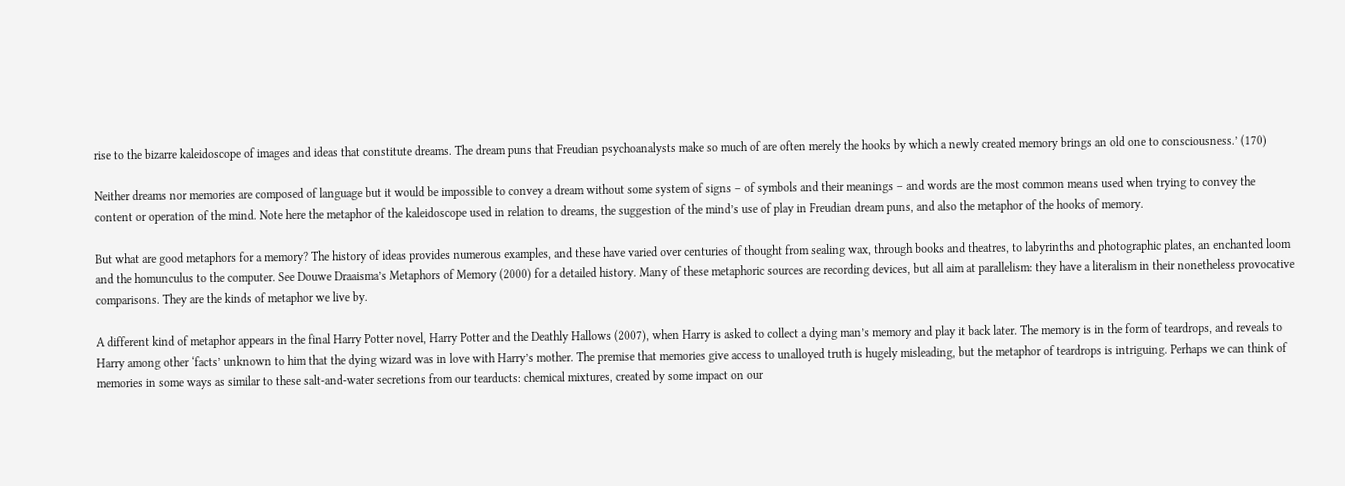rise to the bizarre kaleidoscope of images and ideas that constitute dreams. The dream puns that Freudian psychoanalysts make so much of are often merely the hooks by which a newly created memory brings an old one to consciousness.’ (170)

Neither dreams nor memories are composed of language but it would be impossible to convey a dream without some system of signs – of symbols and their meanings – and words are the most common means used when trying to convey the content or operation of the mind. Note here the metaphor of the kaleidoscope used in relation to dreams, the suggestion of the mind’s use of play in Freudian dream puns, and also the metaphor of the hooks of memory.

But what are good metaphors for a memory? The history of ideas provides numerous examples, and these have varied over centuries of thought from sealing wax, through books and theatres, to labyrinths and photographic plates, an enchanted loom and the homunculus to the computer. See Douwe Draaisma’s Metaphors of Memory (2000) for a detailed history. Many of these metaphoric sources are recording devices, but all aim at parallelism: they have a literalism in their nonetheless provocative comparisons. They are the kinds of metaphor we live by.

A different kind of metaphor appears in the final Harry Potter novel, Harry Potter and the Deathly Hallows (2007), when Harry is asked to collect a dying man’s memory and play it back later. The memory is in the form of teardrops, and reveals to Harry among other ‘facts’ unknown to him that the dying wizard was in love with Harry’s mother. The premise that memories give access to unalloyed truth is hugely misleading, but the metaphor of teardrops is intriguing. Perhaps we can think of memories in some ways as similar to these salt-and-water secretions from our tearducts: chemical mixtures, created by some impact on our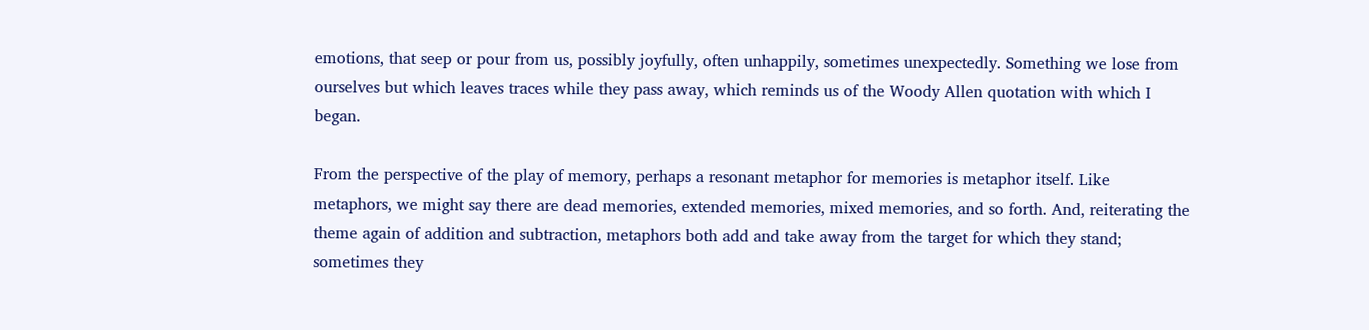emotions, that seep or pour from us, possibly joyfully, often unhappily, sometimes unexpectedly. Something we lose from ourselves but which leaves traces while they pass away, which reminds us of the Woody Allen quotation with which I began.

From the perspective of the play of memory, perhaps a resonant metaphor for memories is metaphor itself. Like metaphors, we might say there are dead memories, extended memories, mixed memories, and so forth. And, reiterating the theme again of addition and subtraction, metaphors both add and take away from the target for which they stand; sometimes they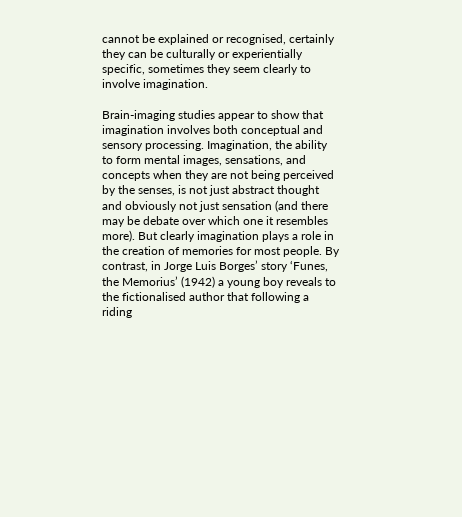cannot be explained or recognised, certainly they can be culturally or experientially specific, sometimes they seem clearly to involve imagination.

Brain-imaging studies appear to show that imagination involves both conceptual and sensory processing. Imagination, the ability to form mental images, sensations, and concepts when they are not being perceived by the senses, is not just abstract thought and obviously not just sensation (and there may be debate over which one it resembles more). But clearly imagination plays a role in the creation of memories for most people. By contrast, in Jorge Luis Borges’ story ‘Funes, the Memorius’ (1942) a young boy reveals to the fictionalised author that following a riding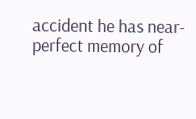accident he has near-perfect memory of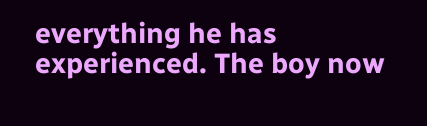everything he has experienced. The boy now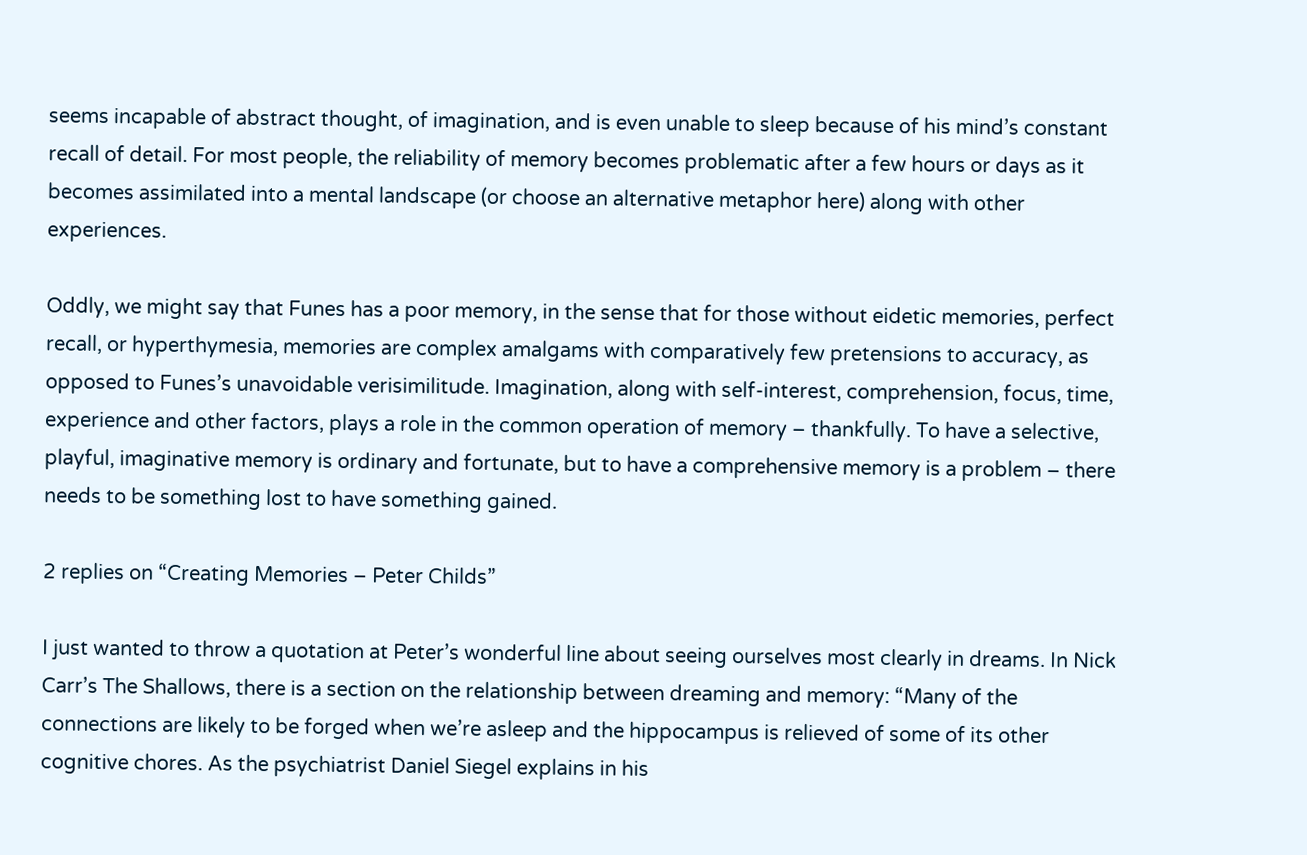seems incapable of abstract thought, of imagination, and is even unable to sleep because of his mind’s constant recall of detail. For most people, the reliability of memory becomes problematic after a few hours or days as it becomes assimilated into a mental landscape (or choose an alternative metaphor here) along with other experiences.

Oddly, we might say that Funes has a poor memory, in the sense that for those without eidetic memories, perfect recall, or hyperthymesia, memories are complex amalgams with comparatively few pretensions to accuracy, as opposed to Funes’s unavoidable verisimilitude. Imagination, along with self-interest, comprehension, focus, time, experience and other factors, plays a role in the common operation of memory – thankfully. To have a selective, playful, imaginative memory is ordinary and fortunate, but to have a comprehensive memory is a problem – there needs to be something lost to have something gained.

2 replies on “Creating Memories – Peter Childs”

I just wanted to throw a quotation at Peter’s wonderful line about seeing ourselves most clearly in dreams. In Nick Carr’s The Shallows, there is a section on the relationship between dreaming and memory: “Many of the connections are likely to be forged when we’re asleep and the hippocampus is relieved of some of its other cognitive chores. As the psychiatrist Daniel Siegel explains in his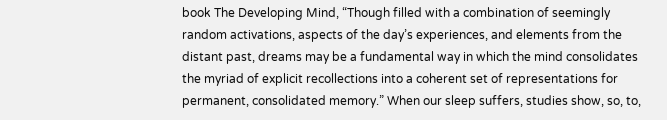book The Developing Mind, “Though filled with a combination of seemingly random activations, aspects of the day’s experiences, and elements from the distant past, dreams may be a fundamental way in which the mind consolidates the myriad of explicit recollections into a coherent set of representations for permanent, consolidated memory.” When our sleep suffers, studies show, so, to,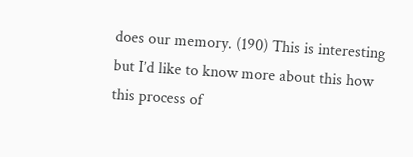does our memory. (190) This is interesting but I’d like to know more about this how this process of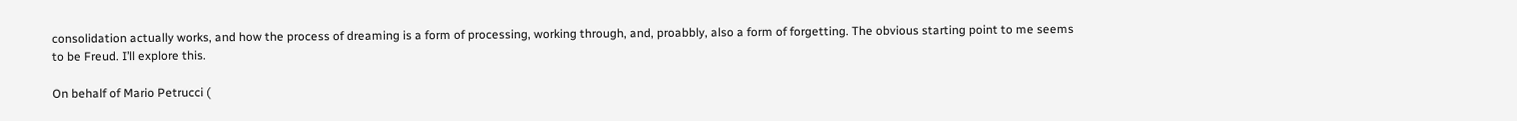consolidation actually works, and how the process of dreaming is a form of processing, working through, and, proabbly, also a form of forgetting. The obvious starting point to me seems to be Freud. I’ll explore this.

On behalf of Mario Petrucci (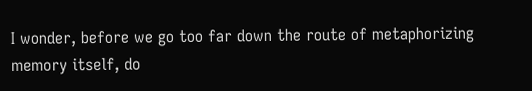I wonder, before we go too far down the route of metaphorizing memory itself, do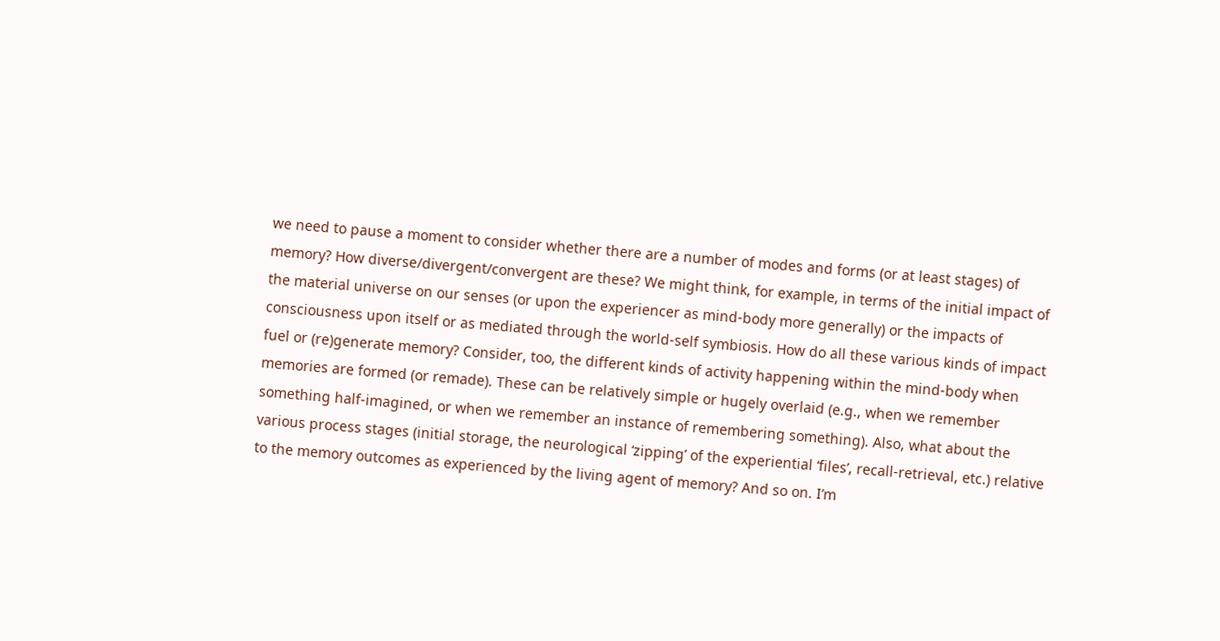we need to pause a moment to consider whether there are a number of modes and forms (or at least stages) of memory? How diverse/divergent/convergent are these? We might think, for example, in terms of the initial impact of the material universe on our senses (or upon the experiencer as mind-body more generally) or the impacts of consciousness upon itself or as mediated through the world-self symbiosis. How do all these various kinds of impact fuel or (re)generate memory? Consider, too, the different kinds of activity happening within the mind-body when memories are formed (or remade). These can be relatively simple or hugely overlaid (e.g., when we remember something half-imagined, or when we remember an instance of remembering something). Also, what about the various process stages (initial storage, the neurological ‘zipping’ of the experiential ‘files’, recall-retrieval, etc.) relative to the memory outcomes as experienced by the living agent of memory? And so on. I’m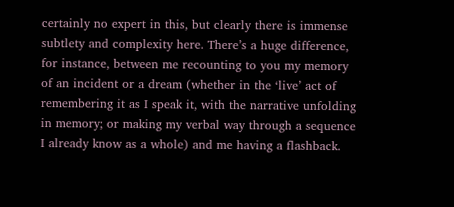certainly no expert in this, but clearly there is immense subtlety and complexity here. There’s a huge difference, for instance, between me recounting to you my memory of an incident or a dream (whether in the ‘live’ act of remembering it as I speak it, with the narrative unfolding in memory; or making my verbal way through a sequence I already know as a whole) and me having a flashback.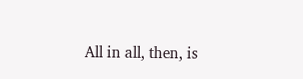All in all, then, is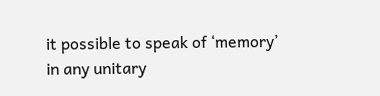it possible to speak of ‘memory’ in any unitary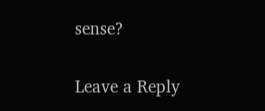sense?

Leave a Reply